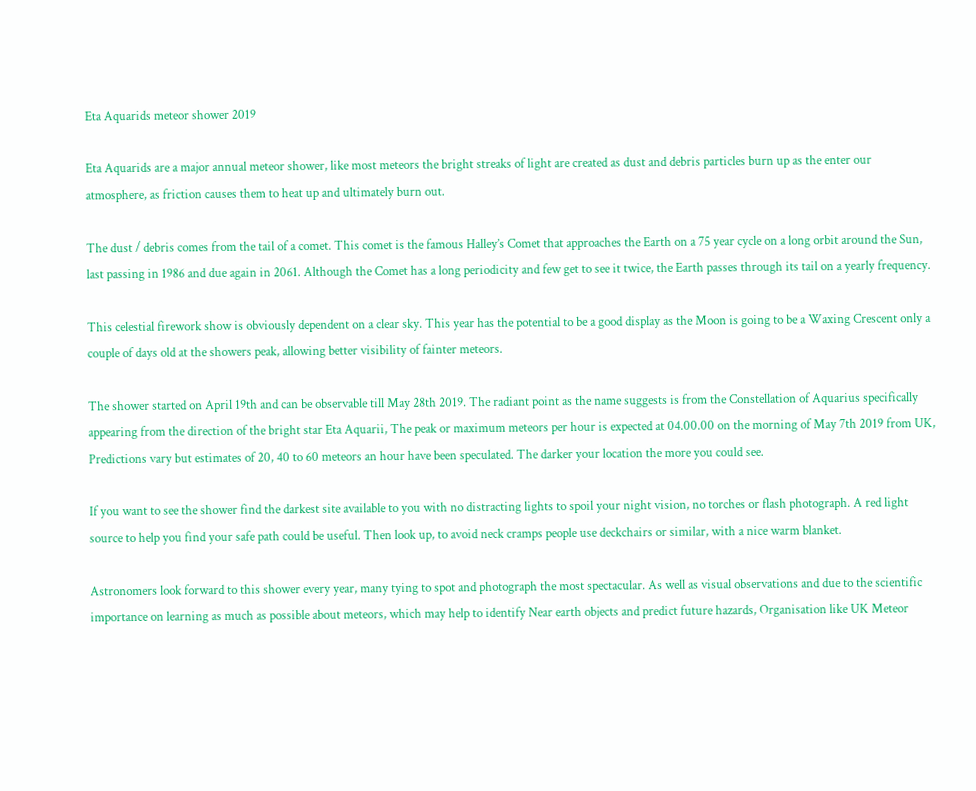Eta Aquarids meteor shower 2019

Eta Aquarids are a major annual meteor shower, like most meteors the bright streaks of light are created as dust and debris particles burn up as the enter our atmosphere, as friction causes them to heat up and ultimately burn out.

The dust / debris comes from the tail of a comet. This comet is the famous Halley’s Comet that approaches the Earth on a 75 year cycle on a long orbit around the Sun, last passing in 1986 and due again in 2061. Although the Comet has a long periodicity and few get to see it twice, the Earth passes through its tail on a yearly frequency.

This celestial firework show is obviously dependent on a clear sky. This year has the potential to be a good display as the Moon is going to be a Waxing Crescent only a couple of days old at the showers peak, allowing better visibility of fainter meteors.

The shower started on April 19th and can be observable till May 28th 2019. The radiant point as the name suggests is from the Constellation of Aquarius specifically appearing from the direction of the bright star Eta Aquarii, The peak or maximum meteors per hour is expected at 04.00.00 on the morning of May 7th 2019 from UK, Predictions vary but estimates of 20, 40 to 60 meteors an hour have been speculated. The darker your location the more you could see.

If you want to see the shower find the darkest site available to you with no distracting lights to spoil your night vision, no torches or flash photograph. A red light source to help you find your safe path could be useful. Then look up, to avoid neck cramps people use deckchairs or similar, with a nice warm blanket.

Astronomers look forward to this shower every year, many tying to spot and photograph the most spectacular. As well as visual observations and due to the scientific importance on learning as much as possible about meteors, which may help to identify Near earth objects and predict future hazards, Organisation like UK Meteor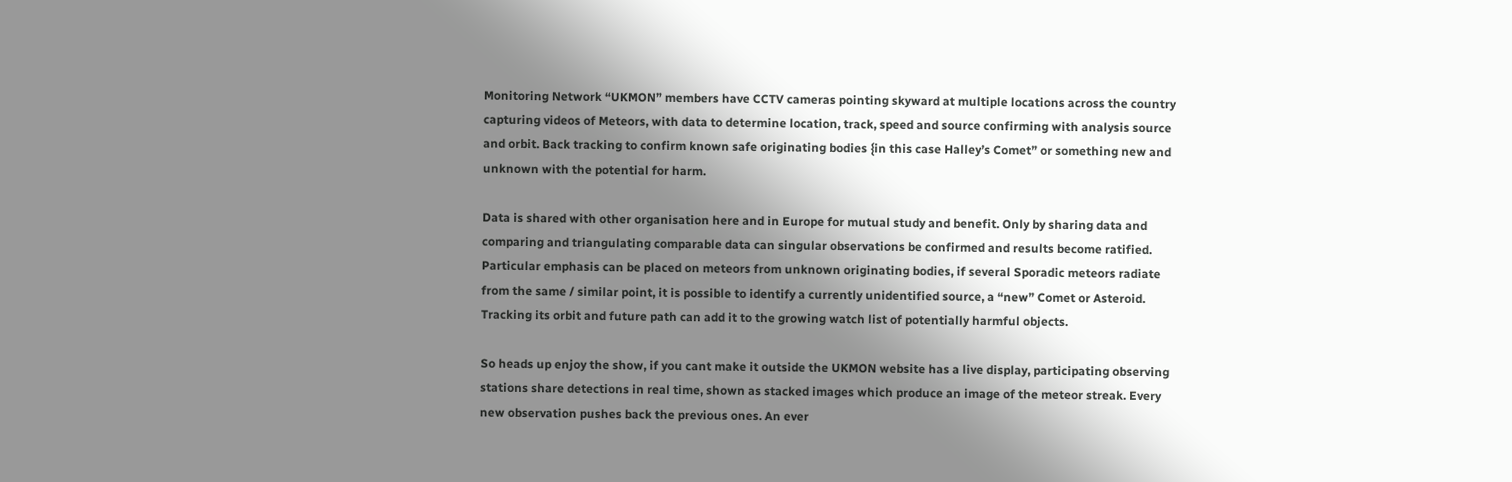Monitoring Network “UKMON” members have CCTV cameras pointing skyward at multiple locations across the country capturing videos of Meteors, with data to determine location, track, speed and source confirming with analysis source and orbit. Back tracking to confirm known safe originating bodies {in this case Halley’s Comet” or something new and unknown with the potential for harm.

Data is shared with other organisation here and in Europe for mutual study and benefit. Only by sharing data and comparing and triangulating comparable data can singular observations be confirmed and results become ratified. Particular emphasis can be placed on meteors from unknown originating bodies, if several Sporadic meteors radiate from the same / similar point, it is possible to identify a currently unidentified source, a “new” Comet or Asteroid. Tracking its orbit and future path can add it to the growing watch list of potentially harmful objects.

So heads up enjoy the show, if you cant make it outside the UKMON website has a live display, participating observing stations share detections in real time, shown as stacked images which produce an image of the meteor streak. Every new observation pushes back the previous ones. An ever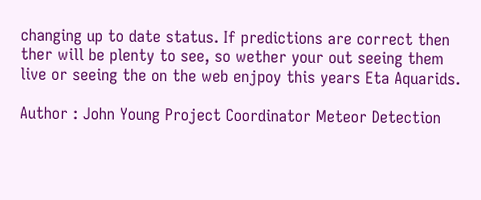changing up to date status. If predictions are correct then ther will be plenty to see, so wether your out seeing them live or seeing the on the web enjpoy this years Eta Aquarids.

Author : John Young Project Coordinator Meteor Detection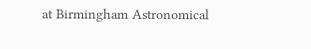at Birmingham Astronomical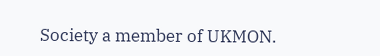Society a member of UKMON.